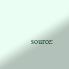source: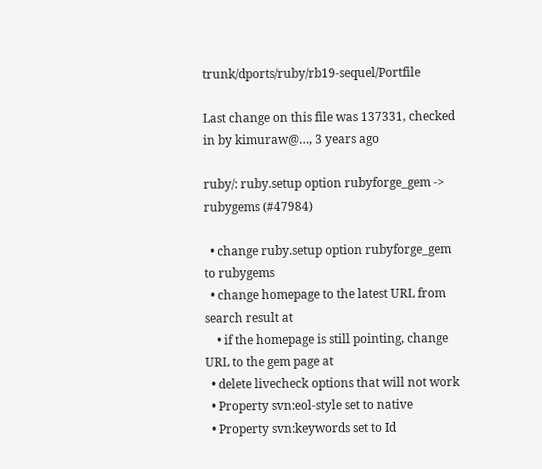trunk/dports/ruby/rb19-sequel/Portfile

Last change on this file was 137331, checked in by kimuraw@…, 3 years ago

ruby/: ruby.setup option rubyforge_gem -> rubygems (#47984)

  • change ruby.setup option rubyforge_gem to rubygems
  • change homepage to the latest URL from search result at
    • if the homepage is still pointing, change URL to the gem page at
  • delete livecheck options that will not work
  • Property svn:eol-style set to native
  • Property svn:keywords set to Id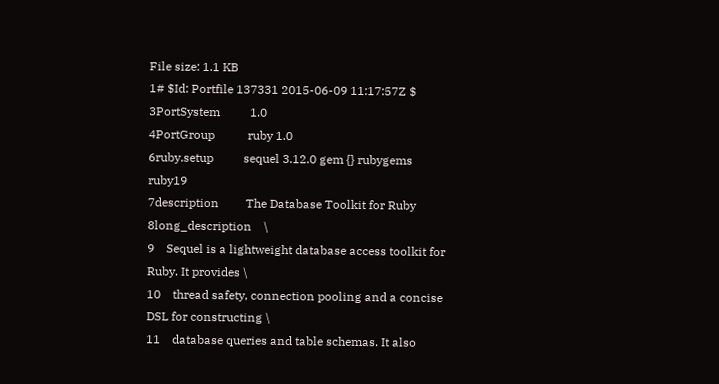File size: 1.1 KB
1# $Id: Portfile 137331 2015-06-09 11:17:57Z $
3PortSystem          1.0
4PortGroup           ruby 1.0
6ruby.setup          sequel 3.12.0 gem {} rubygems ruby19
7description         The Database Toolkit for Ruby
8long_description    \
9    Sequel is a lightweight database access toolkit for Ruby. It provides \
10    thread safety, connection pooling and a concise DSL for constructing \
11    database queries and table schemas. It also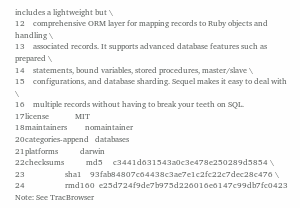includes a lightweight but \
12    comprehensive ORM layer for mapping records to Ruby objects and handling \
13    associated records. It supports advanced database features such as prepared \
14    statements, bound variables, stored procedures, master/slave \
15    configurations, and database sharding. Sequel makes it easy to deal with \
16    multiple records without having to break your teeth on SQL.
17license             MIT
18maintainers         nomaintainer
20categories-append   databases
21platforms           darwin
22checksums           md5     c3441d631543a0c3e478e250289d5854 \
23                    sha1    93fab84807c64438c3ae7e1c2fc22c7dec28c476 \
24                    rmd160  e25d724f9de7b975d226016e6147c99db7fc0423
Note: See TracBrowser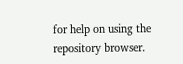for help on using the repository browser.